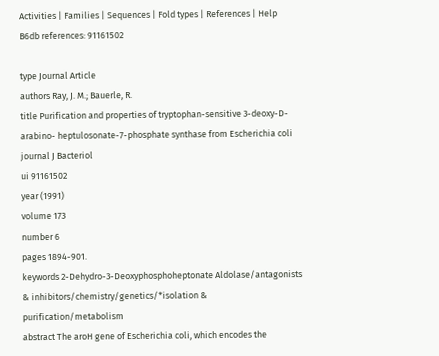Activities | Families | Sequences | Fold types | References | Help
B6db references: 91161502

type Journal Article
authors Ray, J. M.; Bauerle, R.
title Purification and properties of tryptophan-sensitive 3-deoxy-D-arabino- heptulosonate-7-phosphate synthase from Escherichia coli
journal J Bacteriol
ui 91161502
year (1991)
volume 173
number 6
pages 1894-901.
keywords 2-Dehydro-3-Deoxyphosphoheptonate Aldolase/antagonists & inhibitors/chemistry/genetics/*isolation & purification/metabolism
abstract The aroH gene of Escherichia coli, which encodes the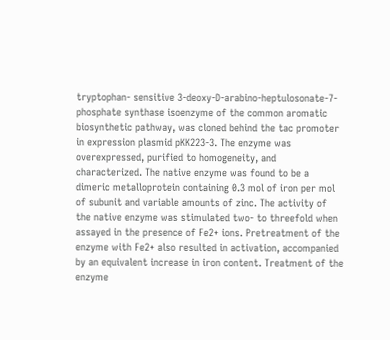tryptophan- sensitive 3-deoxy-D-arabino-heptulosonate-7-phosphate synthase isoenzyme of the common aromatic biosynthetic pathway, was cloned behind the tac promoter in expression plasmid pKK223-3. The enzyme was overexpressed, purified to homogeneity, and characterized. The native enzyme was found to be a dimeric metalloprotein containing 0.3 mol of iron per mol of subunit and variable amounts of zinc. The activity of the native enzyme was stimulated two- to threefold when assayed in the presence of Fe2+ ions. Pretreatment of the enzyme with Fe2+ also resulted in activation, accompanied by an equivalent increase in iron content. Treatment of the enzyme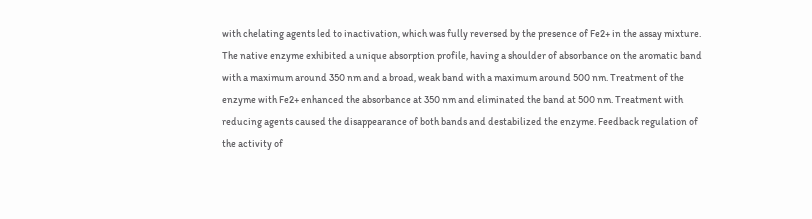with chelating agents led to inactivation, which was fully reversed by the presence of Fe2+ in the assay mixture. The native enzyme exhibited a unique absorption profile, having a shoulder of absorbance on the aromatic band with a maximum around 350 nm and a broad, weak band with a maximum around 500 nm. Treatment of the enzyme with Fe2+ enhanced the absorbance at 350 nm and eliminated the band at 500 nm. Treatment with reducing agents caused the disappearance of both bands and destabilized the enzyme. Feedback regulation of the activity of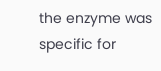the enzyme was specific for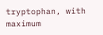tryptophan, with maximum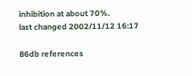inhibition at about 70%.
last changed 2002/11/12 16:17

B6db references